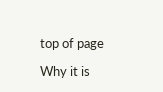top of page

Why it is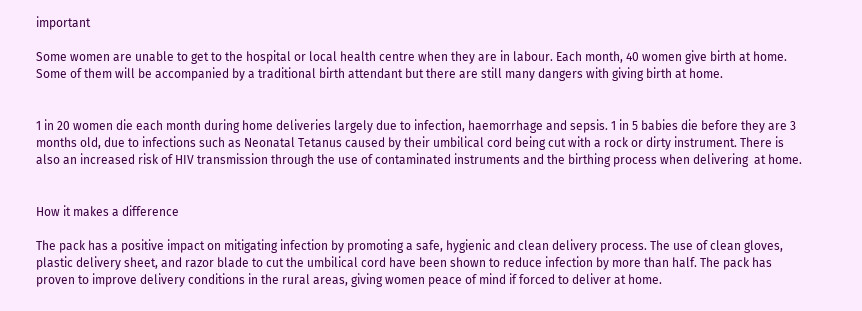important

Some women are unable to get to the hospital or local health centre when they are in labour. Each month, 40 women give birth at home. Some of them will be accompanied by a traditional birth attendant but there are still many dangers with giving birth at home.


1 in 20 women die each month during home deliveries largely due to infection, haemorrhage and sepsis. 1 in 5 babies die before they are 3 months old, due to infections such as Neonatal Tetanus caused by their umbilical cord being cut with a rock or dirty instrument. There is also an increased risk of HIV transmission through the use of contaminated instruments and the birthing process when delivering  at home.


How it makes a difference

The pack has a positive impact on mitigating infection by promoting a safe, hygienic and clean delivery process. The use of clean gloves, plastic delivery sheet, and razor blade to cut the umbilical cord have been shown to reduce infection by more than half. The pack has proven to improve delivery conditions in the rural areas, giving women peace of mind if forced to deliver at home.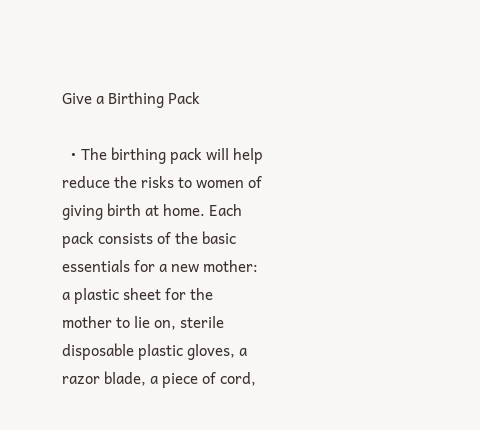Give a Birthing Pack

  • The birthing pack will help reduce the risks to women of giving birth at home. Each pack consists of the basic essentials for a new mother: a plastic sheet for the mother to lie on, sterile disposable plastic gloves, a razor blade, a piece of cord,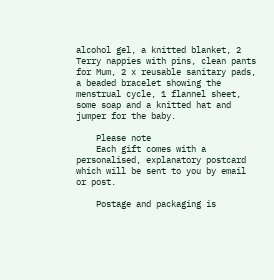alcohol gel, a knitted blanket, 2 Terry nappies with pins, clean pants for Mum, 2 x reusable sanitary pads, a beaded bracelet showing the menstrual cycle, 1 flannel sheet, some soap and a knitted hat and jumper for the baby.

    Please note
    Each gift comes with a personalised, explanatory postcard which will be sent to you by email or post.

    Postage and packaging is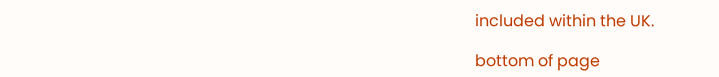included within the UK.

bottom of page